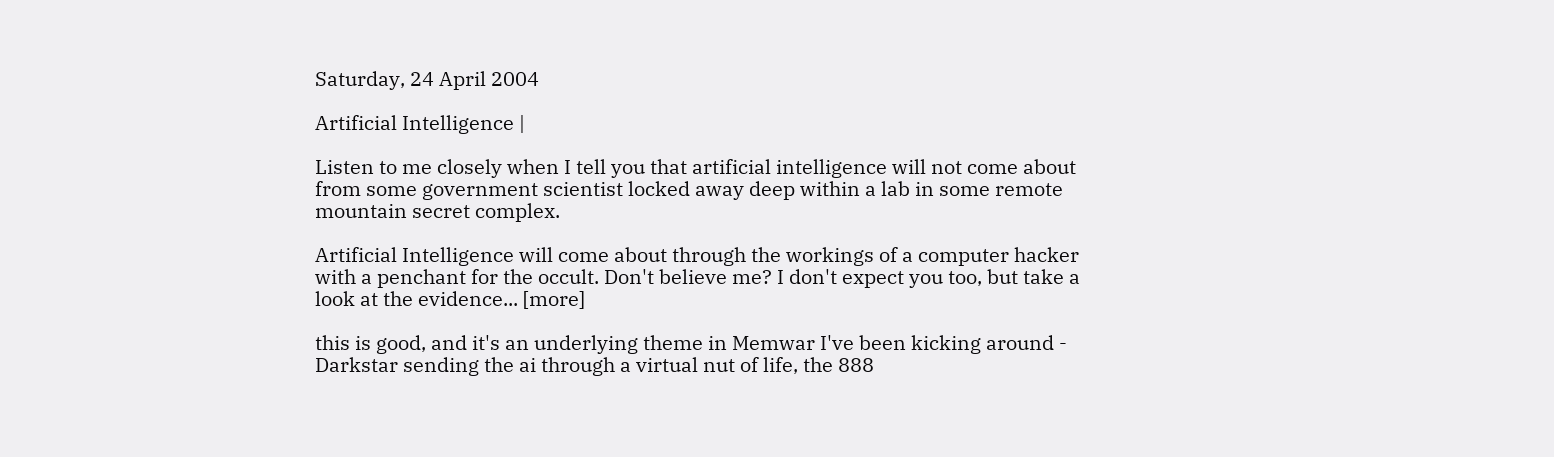Saturday, 24 April 2004

Artificial Intelligence |

Listen to me closely when I tell you that artificial intelligence will not come about from some government scientist locked away deep within a lab in some remote mountain secret complex.

Artificial Intelligence will come about through the workings of a computer hacker with a penchant for the occult. Don't believe me? I don't expect you too, but take a look at the evidence... [more]

this is good, and it's an underlying theme in Memwar I've been kicking around - Darkstar sending the ai through a virtual nut of life, the 888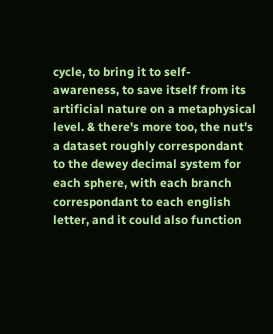cycle, to bring it to self-awareness, to save itself from its artificial nature on a metaphysical level. & there's more too, the nut's a dataset roughly correspondant to the dewey decimal system for each sphere, with each branch correspondant to each english letter, and it could also function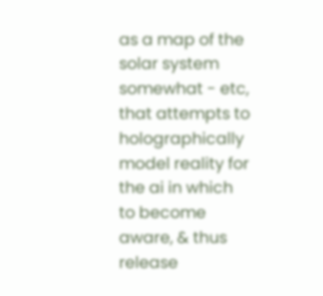as a map of the solar system somewhat - etc, that attempts to holographically model reality for the ai in which to become aware, & thus release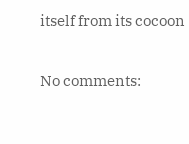itself from its cocoon

No comments: